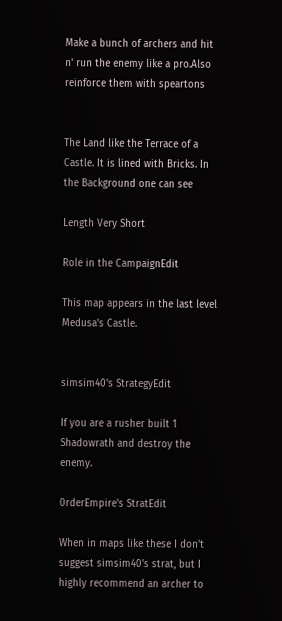Make a bunch of archers and hit n' run the enemy like a pro.Also reinforce them with speartons


The Land like the Terrace of a Castle. It is lined with Bricks. In the Background one can see

Length Very Short

Role in the CampaignEdit

This map appears in the last level Medusa's Castle.


simsim40's StrategyEdit

If you are a rusher built 1 Shadowrath and destroy the enemy.

0rderEmpire's StratEdit

When in maps like these I don't suggest simsim40's strat, but I highly recommend an archer to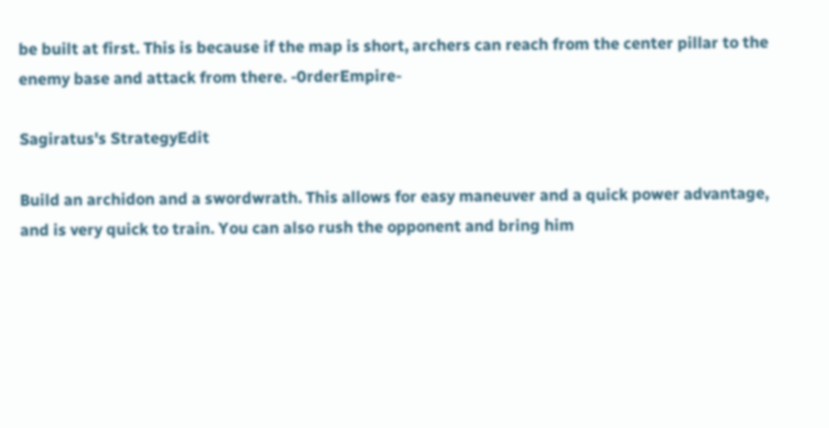be built at first. This is because if the map is short, archers can reach from the center pillar to the enemy base and attack from there. -0rderEmpire-

Sagiratus's StrategyEdit

Build an archidon and a swordwrath. This allows for easy maneuver and a quick power advantage, and is very quick to train. You can also rush the opponent and bring him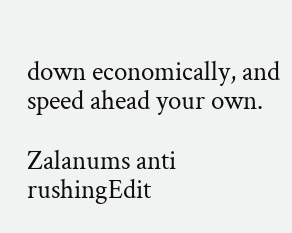down economically, and speed ahead your own.

Zalanums anti rushingEdit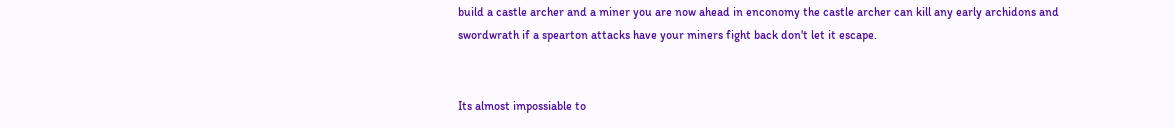build a castle archer and a miner you are now ahead in enconomy the castle archer can kill any early archidons and swordwrath if a spearton attacks have your miners fight back don't let it escape.


Its almost impossiable to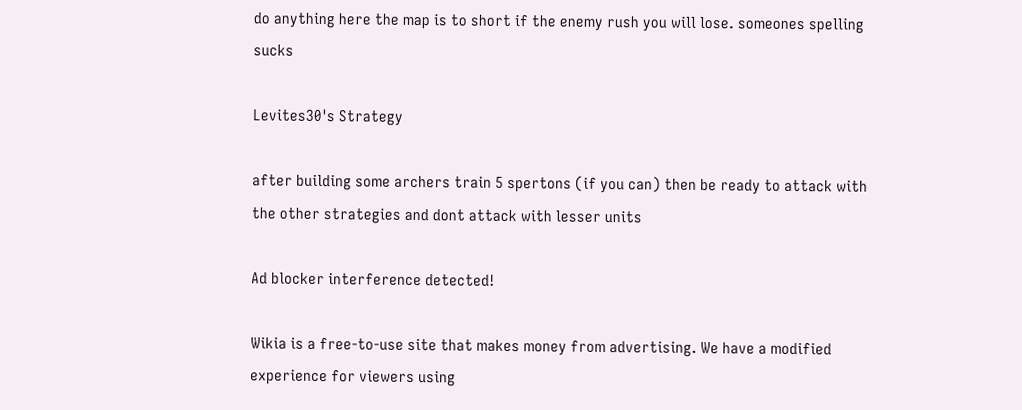do anything here the map is to short if the enemy rush you will lose. someones spelling sucks

Levites30's Strategy

after building some archers train 5 spertons (if you can) then be ready to attack with the other strategies and dont attack with lesser units

Ad blocker interference detected!

Wikia is a free-to-use site that makes money from advertising. We have a modified experience for viewers using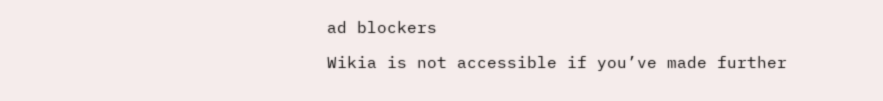ad blockers

Wikia is not accessible if you’ve made further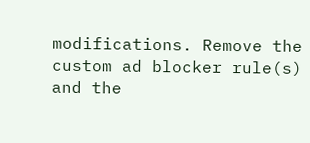modifications. Remove the custom ad blocker rule(s) and the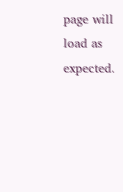page will load as expected.